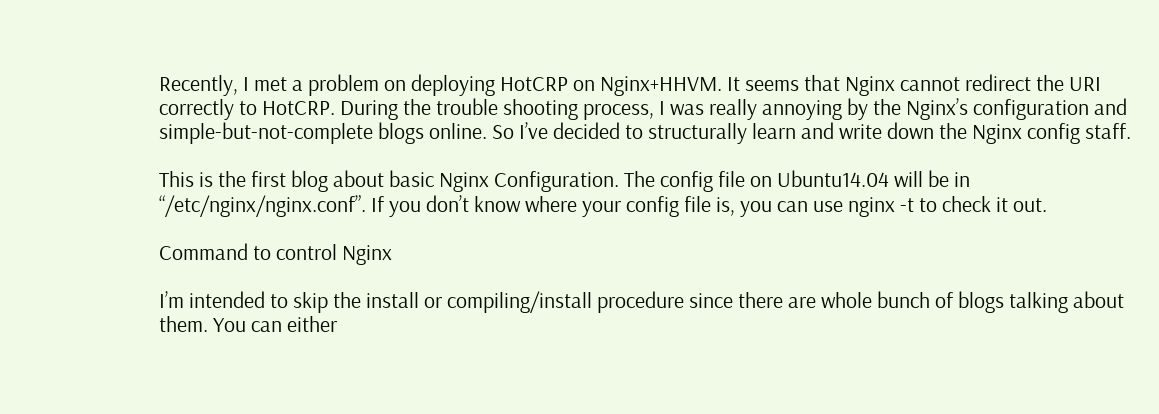Recently, I met a problem on deploying HotCRP on Nginx+HHVM. It seems that Nginx cannot redirect the URI correctly to HotCRP. During the trouble shooting process, I was really annoying by the Nginx’s configuration and simple-but-not-complete blogs online. So I’ve decided to structurally learn and write down the Nginx config staff.

This is the first blog about basic Nginx Configuration. The config file on Ubuntu14.04 will be in “/etc/nginx/nginx.conf”. If you don’t know where your config file is, you can use nginx -t to check it out.

Command to control Nginx

I’m intended to skip the install or compiling/install procedure since there are whole bunch of blogs talking about them. You can either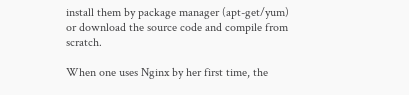install them by package manager (apt-get/yum) or download the source code and compile from scratch.

When one uses Nginx by her first time, the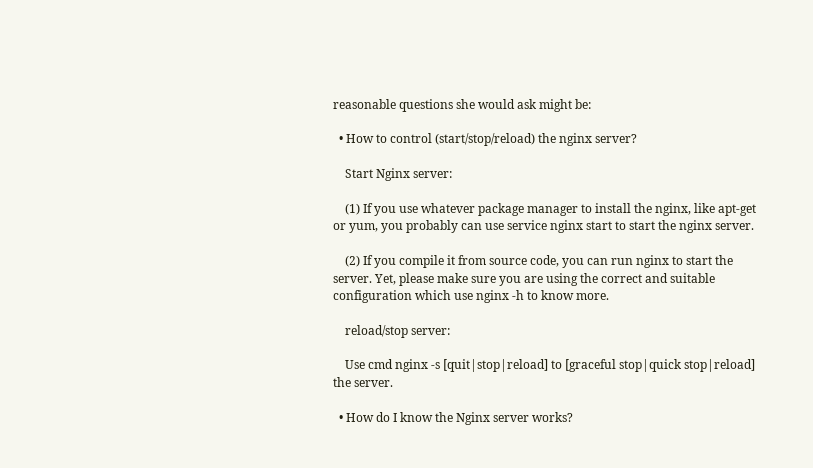reasonable questions she would ask might be:

  • How to control (start/stop/reload) the nginx server?

    Start Nginx server:

    (1) If you use whatever package manager to install the nginx, like apt-get or yum, you probably can use service nginx start to start the nginx server.

    (2) If you compile it from source code, you can run nginx to start the server. Yet, please make sure you are using the correct and suitable configuration which use nginx -h to know more.

    reload/stop server:

    Use cmd nginx -s [quit|stop|reload] to [graceful stop|quick stop|reload] the server.

  • How do I know the Nginx server works?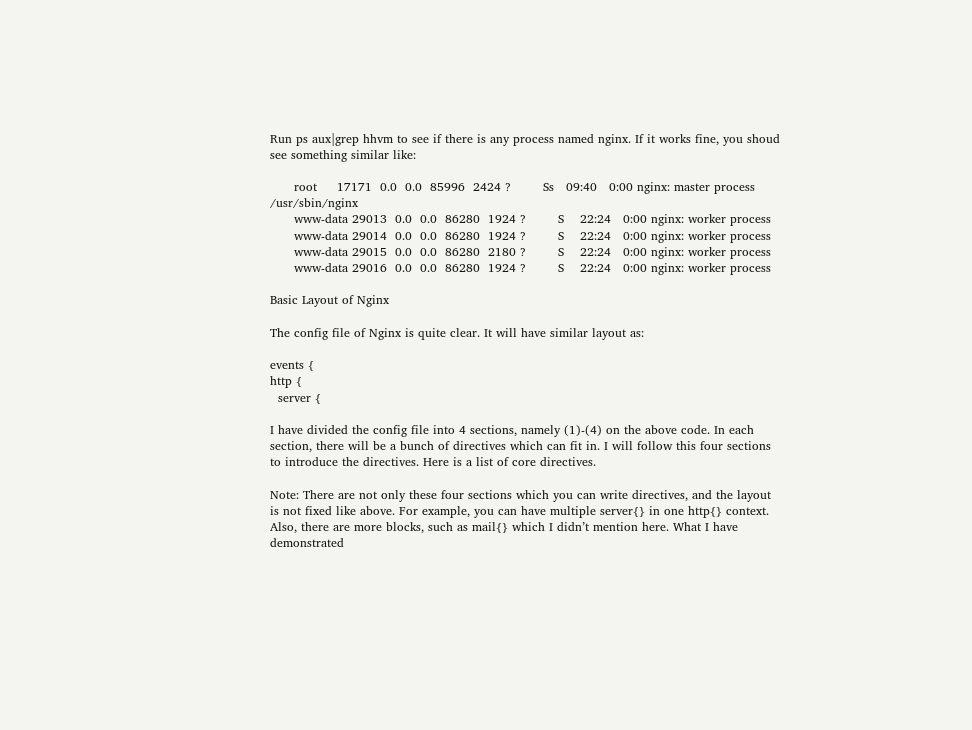Run ps aux|grep hhvm to see if there is any process named nginx. If it works fine, you shoud see something similar like:

      root     17171  0.0  0.0  85996  2424 ?        Ss   09:40   0:00 nginx: master process /usr/sbin/nginx
      www-data 29013  0.0  0.0  86280  1924 ?        S    22:24   0:00 nginx: worker process
      www-data 29014  0.0  0.0  86280  1924 ?        S    22:24   0:00 nginx: worker process
      www-data 29015  0.0  0.0  86280  2180 ?        S    22:24   0:00 nginx: worker process
      www-data 29016  0.0  0.0  86280  1924 ?        S    22:24   0:00 nginx: worker process

Basic Layout of Nginx

The config file of Nginx is quite clear. It will have similar layout as:

events {
http {
  server {

I have divided the config file into 4 sections, namely (1)-(4) on the above code. In each section, there will be a bunch of directives which can fit in. I will follow this four sections to introduce the directives. Here is a list of core directives.

Note: There are not only these four sections which you can write directives, and the layout is not fixed like above. For example, you can have multiple server{} in one http{} context. Also, there are more blocks, such as mail{} which I didn’t mention here. What I have demonstrated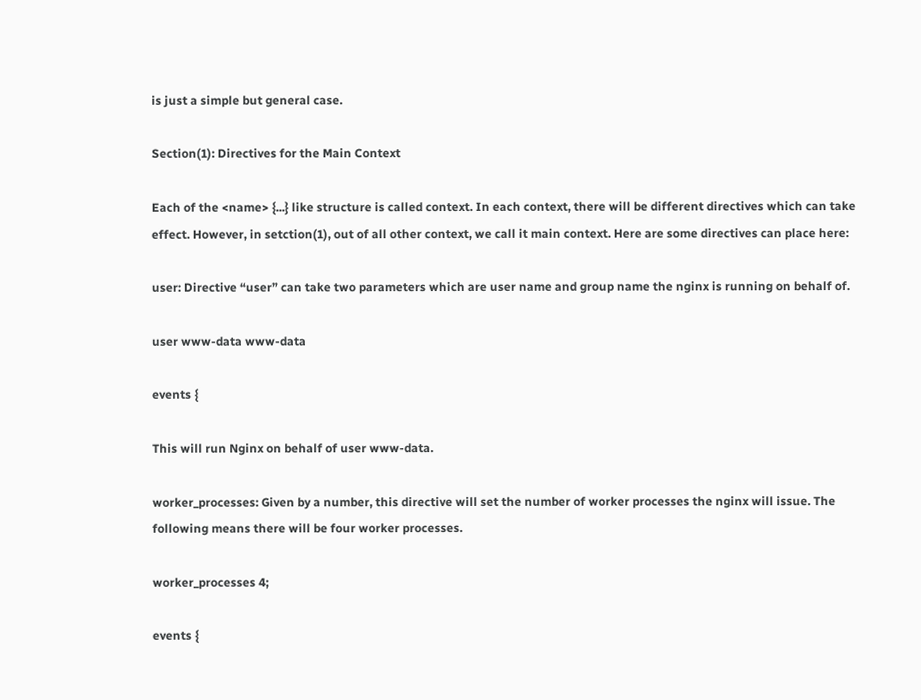is just a simple but general case.

Section(1): Directives for the Main Context

Each of the <name> {...} like structure is called context. In each context, there will be different directives which can take effect. However, in setction(1), out of all other context, we call it main context. Here are some directives can place here:

user: Directive “user” can take two parameters which are user name and group name the nginx is running on behalf of.

user www-data www-data

events {

This will run Nginx on behalf of user www-data.

worker_processes: Given by a number, this directive will set the number of worker processes the nginx will issue. The following means there will be four worker processes.

worker_processes 4;

events {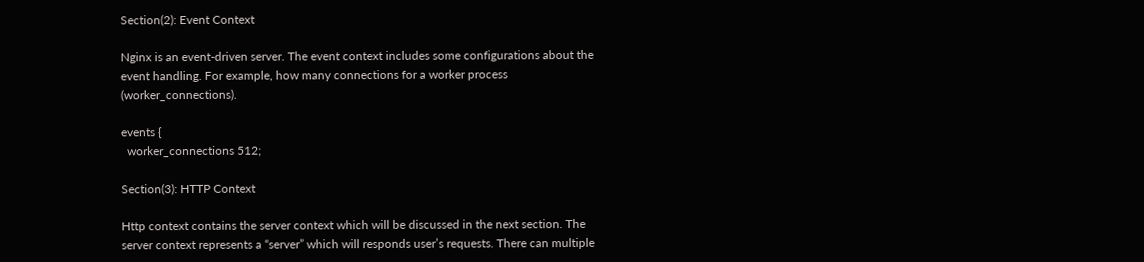Section(2): Event Context

Nginx is an event-driven server. The event context includes some configurations about the event handling. For example, how many connections for a worker process (worker_connections).

events {
  worker_connections 512;

Section(3): HTTP Context

Http context contains the server context which will be discussed in the next section. The server context represents a “server” which will responds user’s requests. There can multiple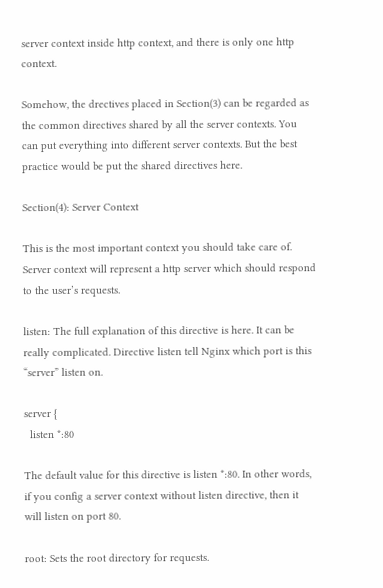server context inside http context, and there is only one http context.

Somehow, the drectives placed in Section(3) can be regarded as the common directives shared by all the server contexts. You can put everything into different server contexts. But the best practice would be put the shared directives here.

Section(4): Server Context

This is the most important context you should take care of. Server context will represent a http server which should respond to the user’s requests.

listen: The full explanation of this directive is here. It can be really complicated. Directive listen tell Nginx which port is this “server” listen on.

server {
  listen *:80

The default value for this directive is listen *:80. In other words, if you config a server context without listen directive, then it will listen on port 80.

root: Sets the root directory for requests.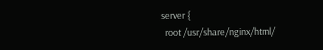server {
  root /usr/share/nginx/html/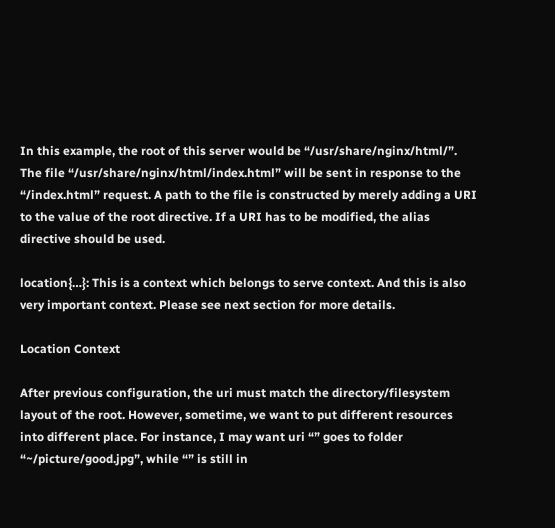In this example, the root of this server would be “/usr/share/nginx/html/”. The file “/usr/share/nginx/html/index.html” will be sent in response to the “/index.html” request. A path to the file is constructed by merely adding a URI to the value of the root directive. If a URI has to be modified, the alias directive should be used.

location{…}: This is a context which belongs to serve context. And this is also very important context. Please see next section for more details.

Location Context

After previous configuration, the uri must match the directory/filesystem layout of the root. However, sometime, we want to put different resources into different place. For instance, I may want uri “” goes to folder “~/picture/good.jpg”, while “” is still in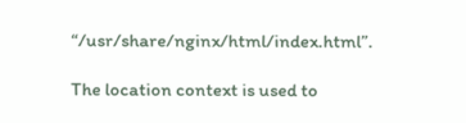“/usr/share/nginx/html/index.html”.

The location context is used to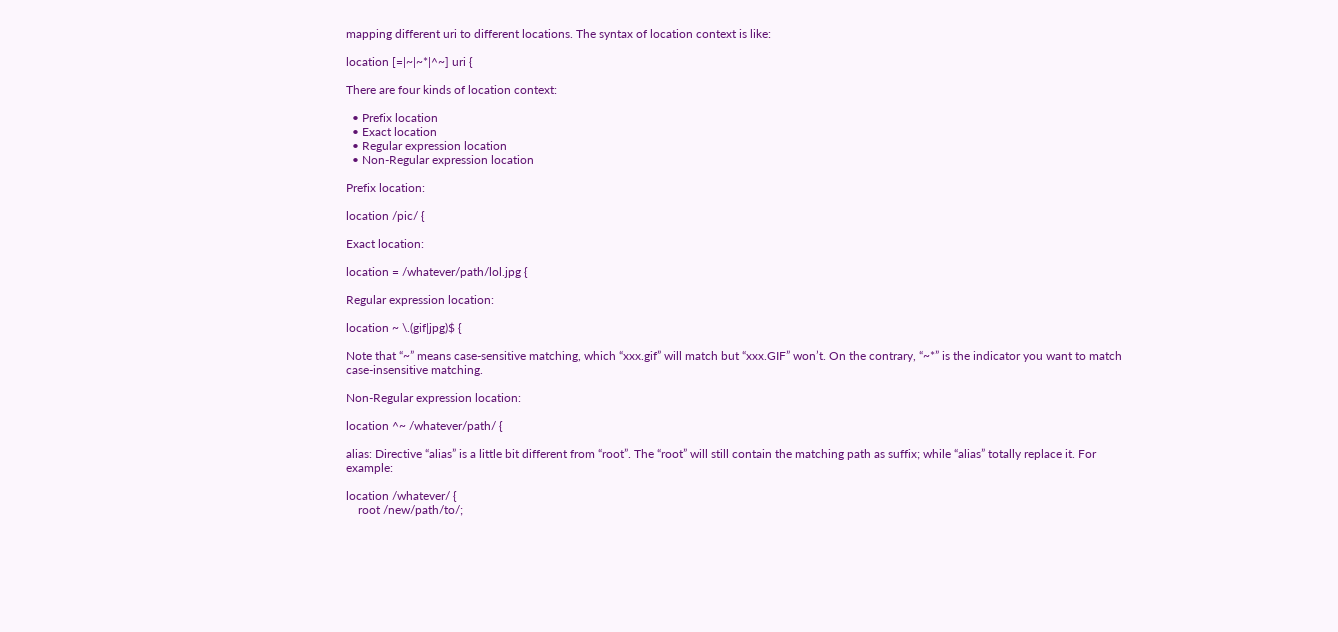mapping different uri to different locations. The syntax of location context is like:

location [=|~|~*|^~] uri {

There are four kinds of location context:

  • Prefix location
  • Exact location
  • Regular expression location
  • Non-Regular expression location

Prefix location:

location /pic/ {

Exact location:

location = /whatever/path/lol.jpg {

Regular expression location:

location ~ \.(gif|jpg)$ {

Note that “~” means case-sensitive matching, which “xxx.gif” will match but “xxx.GIF” won’t. On the contrary, “~*” is the indicator you want to match case-insensitive matching.

Non-Regular expression location:

location ^~ /whatever/path/ {

alias: Directive “alias” is a little bit different from “root”. The “root” will still contain the matching path as suffix; while “alias” totally replace it. For example:

location /whatever/ {
    root /new/path/to/;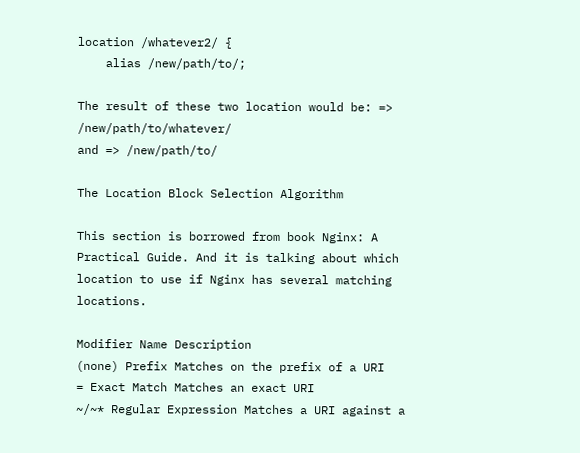location /whatever2/ {
    alias /new/path/to/;

The result of these two location would be: => /new/path/to/whatever/
and => /new/path/to/

The Location Block Selection Algorithm

This section is borrowed from book Nginx: A Practical Guide. And it is talking about which location to use if Nginx has several matching locations.

Modifier Name Description
(none) Prefix Matches on the prefix of a URI
= Exact Match Matches an exact URI
~/~* Regular Expression Matches a URI against a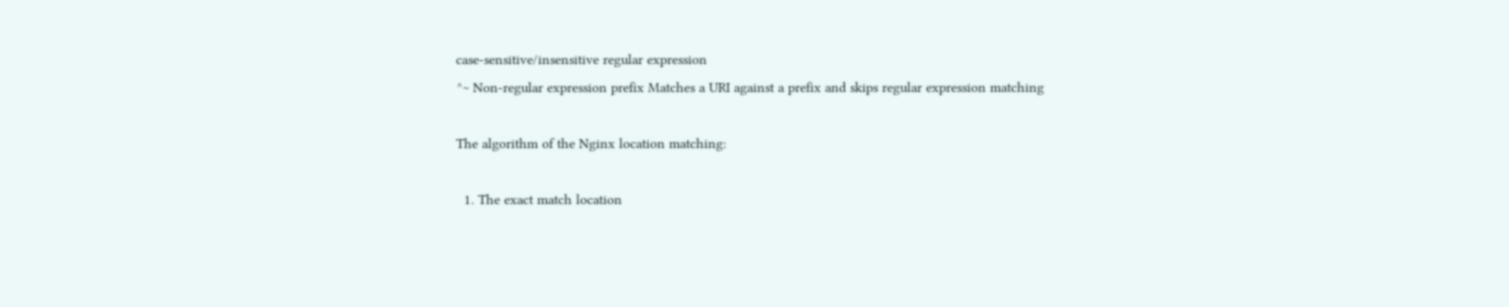case-sensitive/insensitive regular expression
^~ Non-regular expression prefix Matches a URI against a prefix and skips regular expression matching

The algorithm of the Nginx location matching:

  1. The exact match location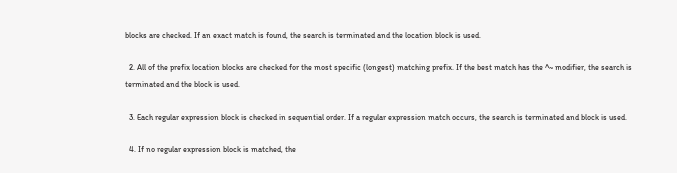blocks are checked. If an exact match is found, the search is terminated and the location block is used.

  2. All of the prefix location blocks are checked for the most specific (longest) matching prefix. If the best match has the ^~ modifier, the search is terminated and the block is used.

  3. Each regular expression block is checked in sequential order. If a regular expression match occurs, the search is terminated and block is used.

  4. If no regular expression block is matched, the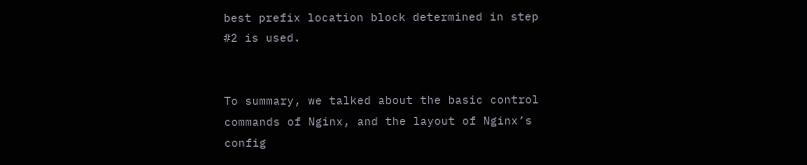best prefix location block determined in step #2 is used.


To summary, we talked about the basic control commands of Nginx, and the layout of Nginx’s config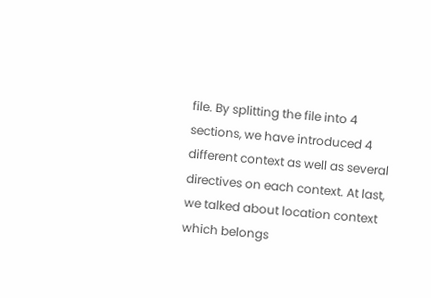file. By splitting the file into 4 sections, we have introduced 4 different context as well as several directives on each context. At last, we talked about location context which belongs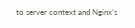to server context and Nginx’s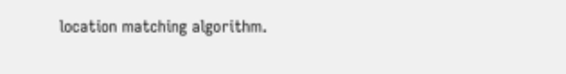location matching algorithm.